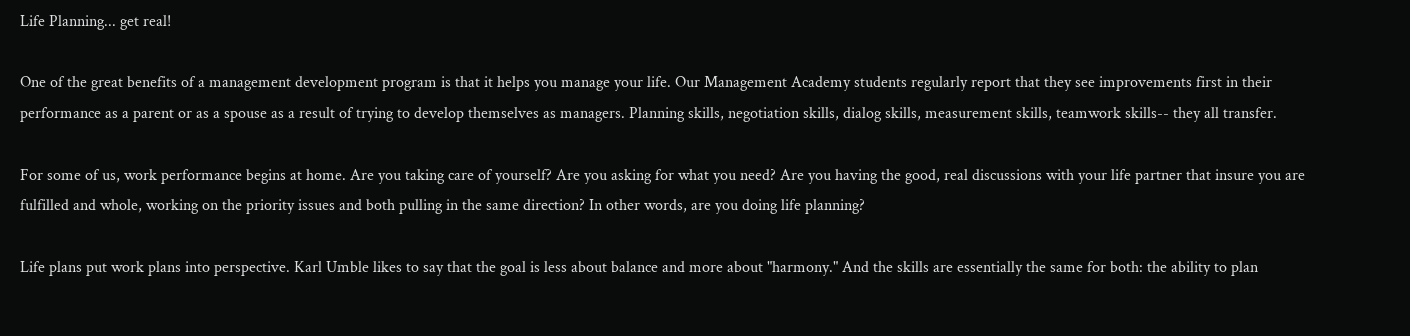Life Planning... get real!

One of the great benefits of a management development program is that it helps you manage your life. Our Management Academy students regularly report that they see improvements first in their performance as a parent or as a spouse as a result of trying to develop themselves as managers. Planning skills, negotiation skills, dialog skills, measurement skills, teamwork skills-- they all transfer.

For some of us, work performance begins at home. Are you taking care of yourself? Are you asking for what you need? Are you having the good, real discussions with your life partner that insure you are fulfilled and whole, working on the priority issues and both pulling in the same direction? In other words, are you doing life planning?

Life plans put work plans into perspective. Karl Umble likes to say that the goal is less about balance and more about "harmony." And the skills are essentially the same for both: the ability to plan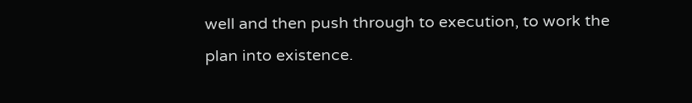well and then push through to execution, to work the plan into existence.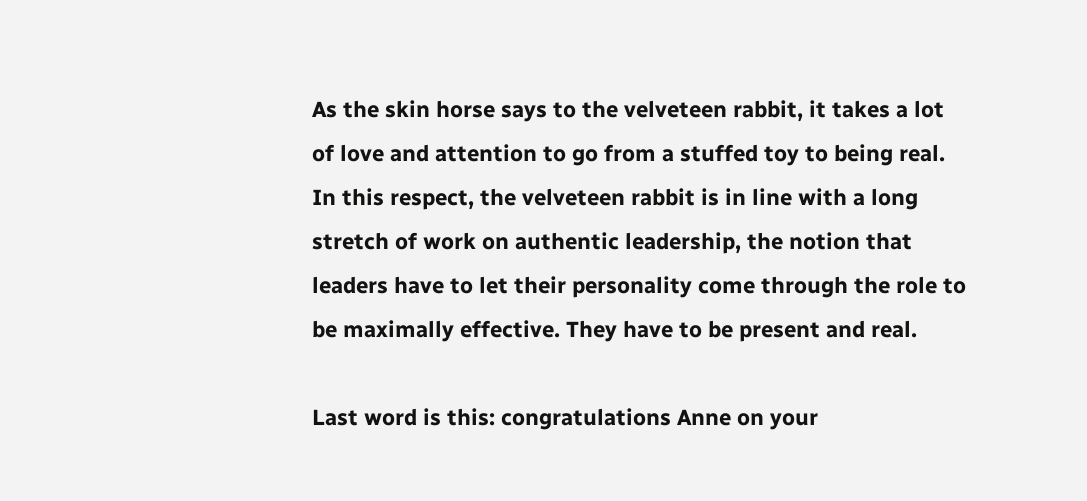As the skin horse says to the velveteen rabbit, it takes a lot of love and attention to go from a stuffed toy to being real. In this respect, the velveteen rabbit is in line with a long stretch of work on authentic leadership, the notion that leaders have to let their personality come through the role to be maximally effective. They have to be present and real.

Last word is this: congratulations Anne on your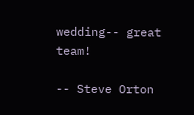wedding-- great team!

-- Steve Orton